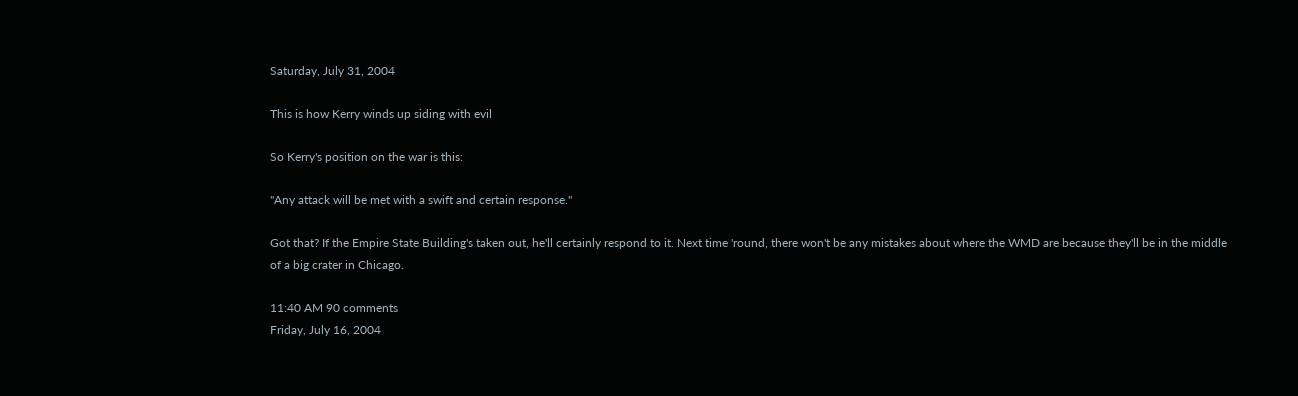Saturday, July 31, 2004

This is how Kerry winds up siding with evil

So Kerry's position on the war is this:

"Any attack will be met with a swift and certain response."

Got that? If the Empire State Building's taken out, he'll certainly respond to it. Next time 'round, there won't be any mistakes about where the WMD are because they'll be in the middle of a big crater in Chicago.

11:40 AM 90 comments
Friday, July 16, 2004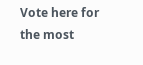Vote here for the most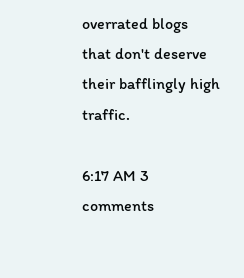overrated blogs that don't deserve their bafflingly high traffic.

6:17 AM 3 comments